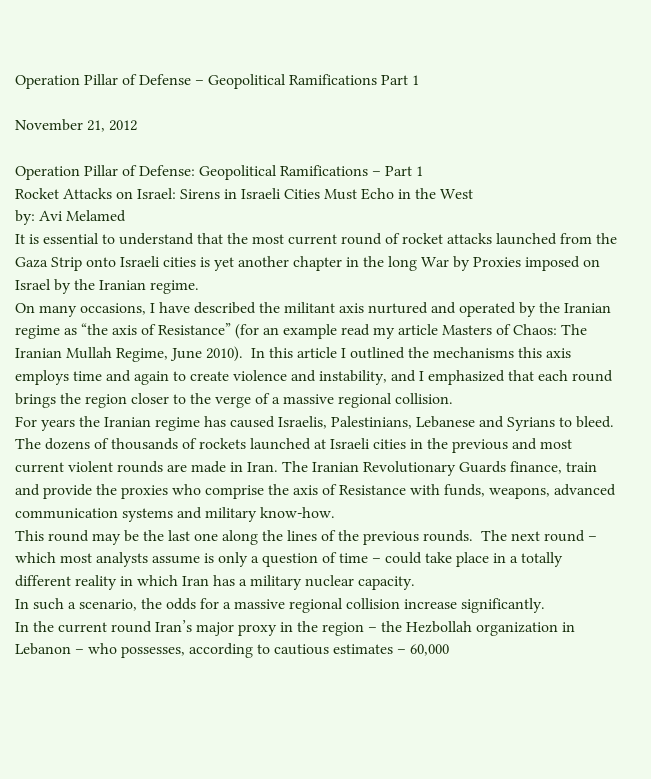Operation Pillar of Defense – Geopolitical Ramifications Part 1

November 21, 2012

Operation Pillar of Defense: Geopolitical Ramifications – Part 1
Rocket Attacks on Israel: Sirens in Israeli Cities Must Echo in the West
by: Avi Melamed
It is essential to understand that the most current round of rocket attacks launched from the Gaza Strip onto Israeli cities is yet another chapter in the long War by Proxies imposed on Israel by the Iranian regime.
On many occasions, I have described the militant axis nurtured and operated by the Iranian regime as “the axis of Resistance” (for an example read my article Masters of Chaos: The Iranian Mullah Regime, June 2010).  In this article I outlined the mechanisms this axis employs time and again to create violence and instability, and I emphasized that each round brings the region closer to the verge of a massive regional collision.
For years the Iranian regime has caused Israelis, Palestinians, Lebanese and Syrians to bleed.  The dozens of thousands of rockets launched at Israeli cities in the previous and most current violent rounds are made in Iran. The Iranian Revolutionary Guards finance, train and provide the proxies who comprise the axis of Resistance with funds, weapons, advanced communication systems and military know-how.
This round may be the last one along the lines of the previous rounds.  The next round – which most analysts assume is only a question of time – could take place in a totally different reality in which Iran has a military nuclear capacity.
In such a scenario, the odds for a massive regional collision increase significantly.
In the current round Iran’s major proxy in the region – the Hezbollah organization in Lebanon – who possesses, according to cautious estimates – 60,000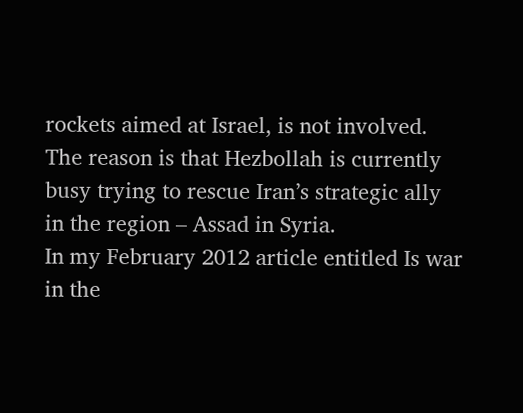rockets aimed at Israel, is not involved.  The reason is that Hezbollah is currently busy trying to rescue Iran’s strategic ally in the region – Assad in Syria.
In my February 2012 article entitled Is war in the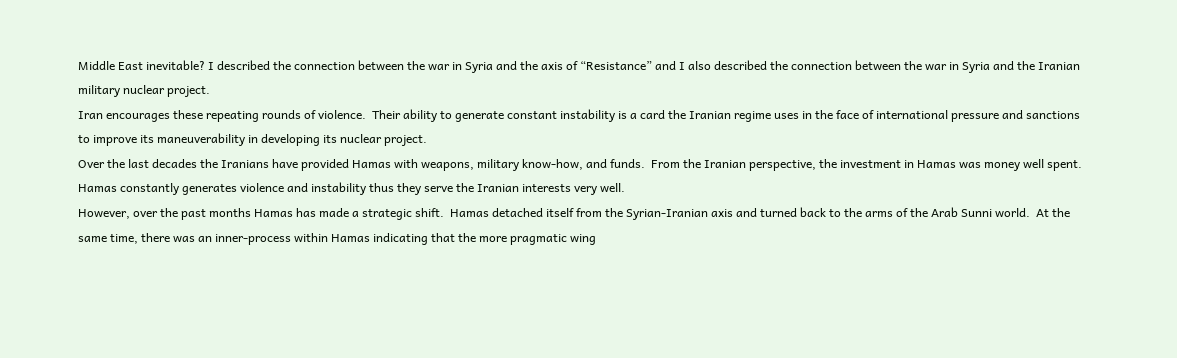Middle East inevitable? I described the connection between the war in Syria and the axis of “Resistance” and I also described the connection between the war in Syria and the Iranian military nuclear project.
Iran encourages these repeating rounds of violence.  Their ability to generate constant instability is a card the Iranian regime uses in the face of international pressure and sanctions to improve its maneuverability in developing its nuclear project.
Over the last decades the Iranians have provided Hamas with weapons, military know-how, and funds.  From the Iranian perspective, the investment in Hamas was money well spent.  Hamas constantly generates violence and instability thus they serve the Iranian interests very well.
However, over the past months Hamas has made a strategic shift.  Hamas detached itself from the Syrian-Iranian axis and turned back to the arms of the Arab Sunni world.  At the same time, there was an inner-process within Hamas indicating that the more pragmatic wing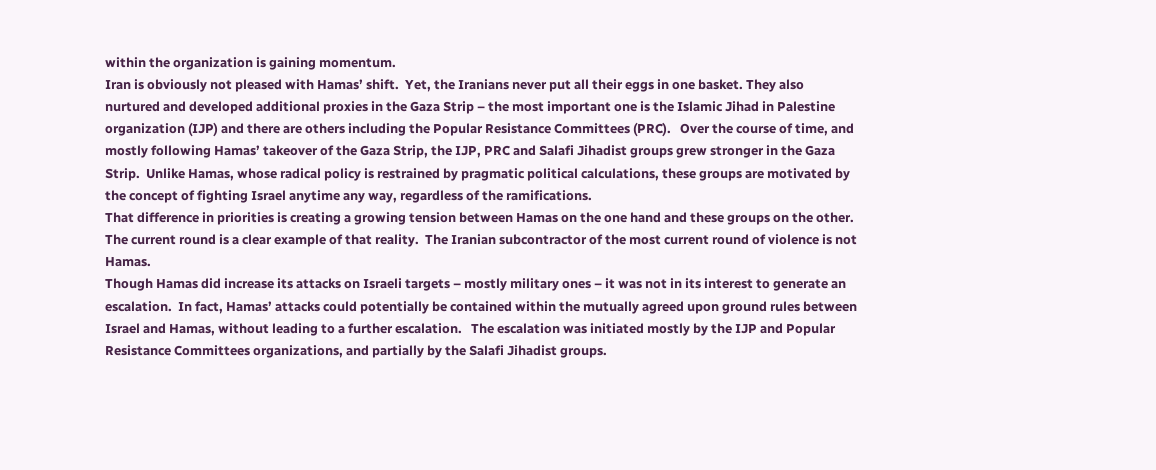within the organization is gaining momentum.
Iran is obviously not pleased with Hamas’ shift.  Yet, the Iranians never put all their eggs in one basket. They also nurtured and developed additional proxies in the Gaza Strip – the most important one is the Islamic Jihad in Palestine organization (IJP) and there are others including the Popular Resistance Committees (PRC).   Over the course of time, and mostly following Hamas’ takeover of the Gaza Strip, the IJP, PRC and Salafi Jihadist groups grew stronger in the Gaza Strip.  Unlike Hamas, whose radical policy is restrained by pragmatic political calculations, these groups are motivated by the concept of fighting Israel anytime any way, regardless of the ramifications.
That difference in priorities is creating a growing tension between Hamas on the one hand and these groups on the other.  The current round is a clear example of that reality.  The Iranian subcontractor of the most current round of violence is not Hamas.
Though Hamas did increase its attacks on Israeli targets – mostly military ones – it was not in its interest to generate an escalation.  In fact, Hamas’ attacks could potentially be contained within the mutually agreed upon ground rules between Israel and Hamas, without leading to a further escalation.   The escalation was initiated mostly by the IJP and Popular Resistance Committees organizations, and partially by the Salafi Jihadist groups.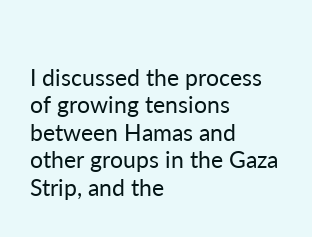I discussed the process of growing tensions between Hamas and other groups in the Gaza Strip, and the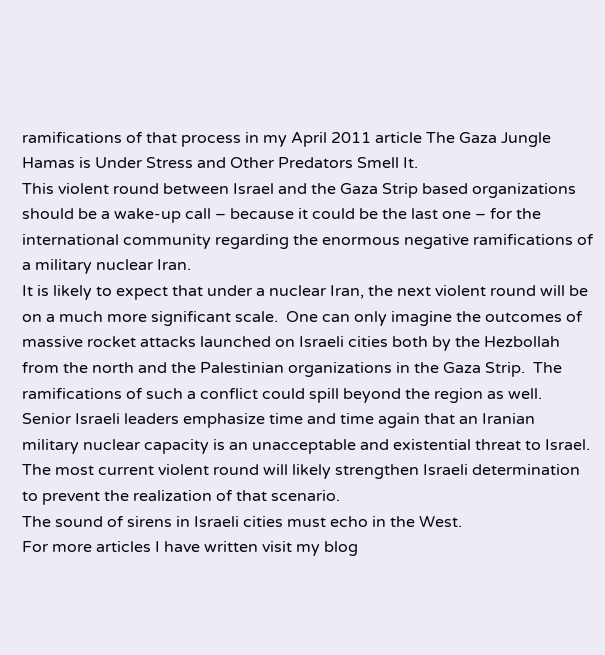ramifications of that process in my April 2011 article The Gaza Jungle Hamas is Under Stress and Other Predators Smell It.
This violent round between Israel and the Gaza Strip based organizations should be a wake-up call – because it could be the last one – for the international community regarding the enormous negative ramifications of a military nuclear Iran.
It is likely to expect that under a nuclear Iran, the next violent round will be on a much more significant scale.  One can only imagine the outcomes of massive rocket attacks launched on Israeli cities both by the Hezbollah from the north and the Palestinian organizations in the Gaza Strip.  The ramifications of such a conflict could spill beyond the region as well.
Senior Israeli leaders emphasize time and time again that an Iranian military nuclear capacity is an unacceptable and existential threat to Israel.  The most current violent round will likely strengthen Israeli determination to prevent the realization of that scenario.
The sound of sirens in Israeli cities must echo in the West.
For more articles I have written visit my blog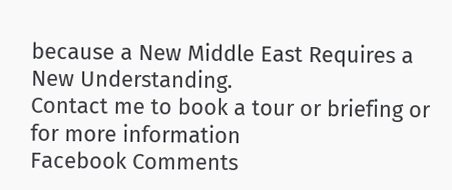because a New Middle East Requires a New Understanding.
Contact me to book a tour or briefing or for more information
Facebook Comments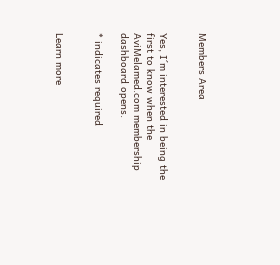Members Area


Yes, I´m interested in being the first to know when the
AviMelamed.com membership dashboard opens.

* indicates required


Learn more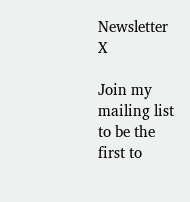Newsletter X

Join my mailing list to be the first to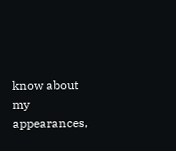know about my appearances,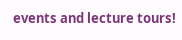events and lecture tours!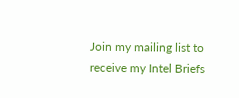Join my mailing list to receive my Intel Briefs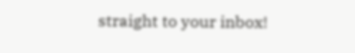straight to your inbox!